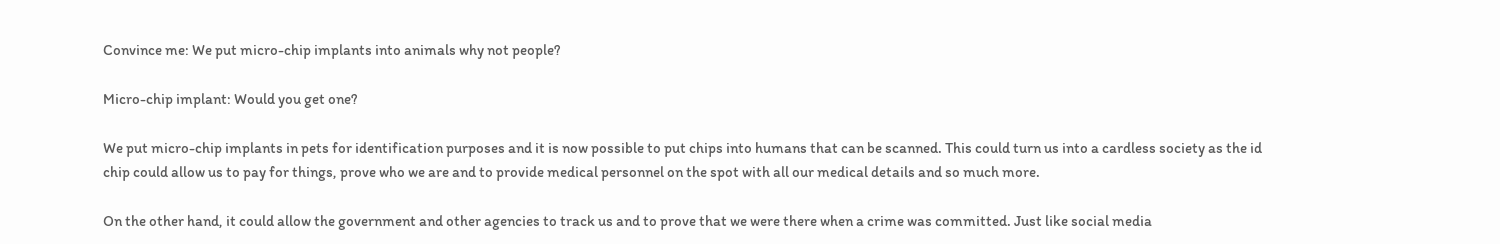Convince me: We put micro-chip implants into animals why not people?

Micro-chip implant: Would you get one?

We put micro-chip implants in pets for identification purposes and it is now possible to put chips into humans that can be scanned. This could turn us into a cardless society as the id chip could allow us to pay for things, prove who we are and to provide medical personnel on the spot with all our medical details and so much more.

On the other hand, it could allow the government and other agencies to track us and to prove that we were there when a crime was committed. Just like social media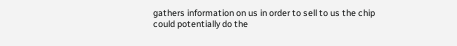gathers information on us in order to sell to us the chip could potentially do the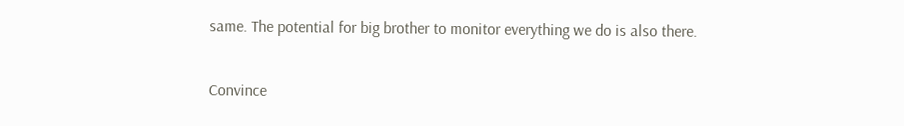same. The potential for big brother to monitor everything we do is also there.

Convince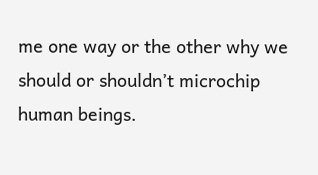me one way or the other why we should or shouldn’t microchip human beings.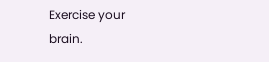Exercise your brain.